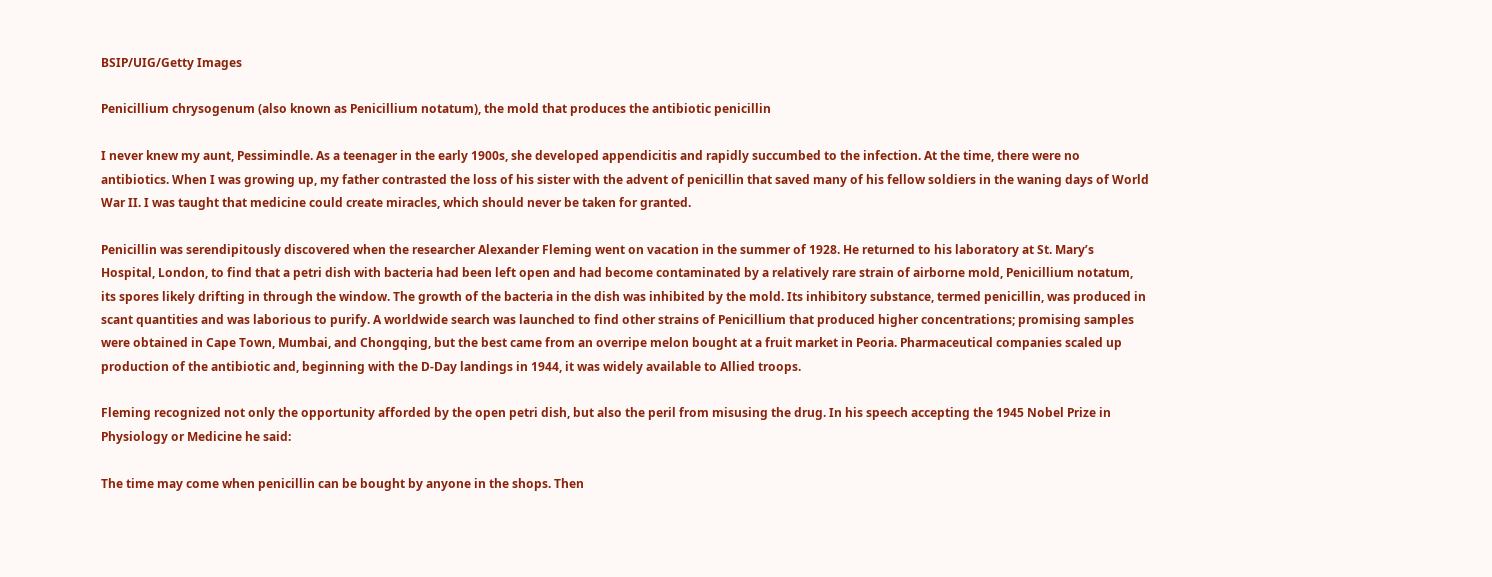BSIP/UIG/Getty Images

Penicillium chrysogenum (also known as Penicillium notatum), the mold that produces the antibiotic penicillin

I never knew my aunt, Pessimindle. As a teenager in the early 1900s, she developed appendicitis and rapidly succumbed to the infection. At the time, there were no antibiotics. When I was growing up, my father contrasted the loss of his sister with the advent of penicillin that saved many of his fellow soldiers in the waning days of World War II. I was taught that medicine could create miracles, which should never be taken for granted.

Penicillin was serendipitously discovered when the researcher Alexander Fleming went on vacation in the summer of 1928. He returned to his laboratory at St. Mary’s Hospital, London, to find that a petri dish with bacteria had been left open and had become contaminated by a relatively rare strain of airborne mold, Penicillium notatum, its spores likely drifting in through the window. The growth of the bacteria in the dish was inhibited by the mold. Its inhibitory substance, termed penicillin, was produced in scant quantities and was laborious to purify. A worldwide search was launched to find other strains of Penicillium that produced higher concentrations; promising samples were obtained in Cape Town, Mumbai, and Chongqing, but the best came from an overripe melon bought at a fruit market in Peoria. Pharmaceutical companies scaled up production of the antibiotic and, beginning with the D-Day landings in 1944, it was widely available to Allied troops.

Fleming recognized not only the opportunity afforded by the open petri dish, but also the peril from misusing the drug. In his speech accepting the 1945 Nobel Prize in Physiology or Medicine he said:

The time may come when penicillin can be bought by anyone in the shops. Then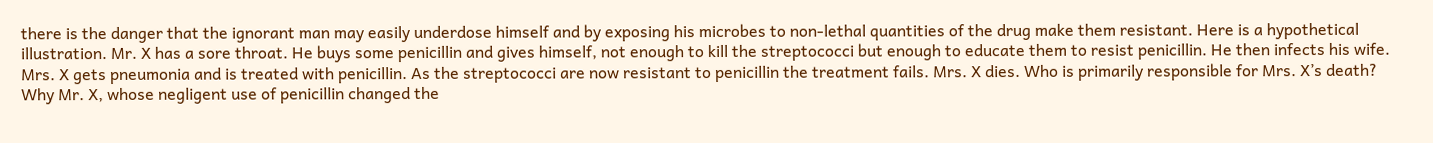there is the danger that the ignorant man may easily underdose himself and by exposing his microbes to non-lethal quantities of the drug make them resistant. Here is a hypothetical illustration. Mr. X has a sore throat. He buys some penicillin and gives himself, not enough to kill the streptococci but enough to educate them to resist penicillin. He then infects his wife. Mrs. X gets pneumonia and is treated with penicillin. As the streptococci are now resistant to penicillin the treatment fails. Mrs. X dies. Who is primarily responsible for Mrs. X’s death? Why Mr. X, whose negligent use of penicillin changed the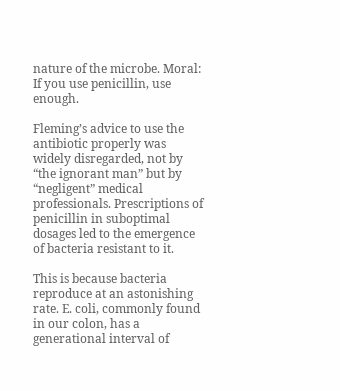nature of the microbe. Moral: If you use penicillin, use enough.

Fleming’s advice to use the antibiotic properly was widely disregarded, not by “the ignorant man” but by “negligent” medical professionals. Prescriptions of penicillin in suboptimal dosages led to the emergence of bacteria resistant to it.

This is because bacteria reproduce at an astonishing rate. E. coli, commonly found in our colon, has a generational interval of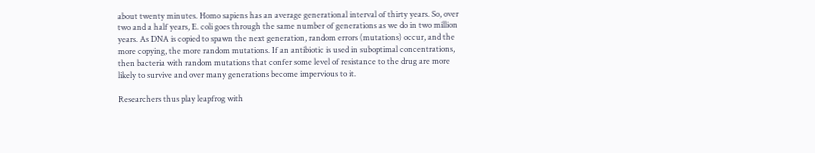about twenty minutes. Homo sapiens has an average generational interval of thirty years. So, over two and a half years, E. coli goes through the same number of generations as we do in two million years. As DNA is copied to spawn the next generation, random errors (mutations) occur, and the more copying, the more random mutations. If an antibiotic is used in suboptimal concentrations, then bacteria with random mutations that confer some level of resistance to the drug are more likely to survive and over many generations become impervious to it.

Researchers thus play leapfrog with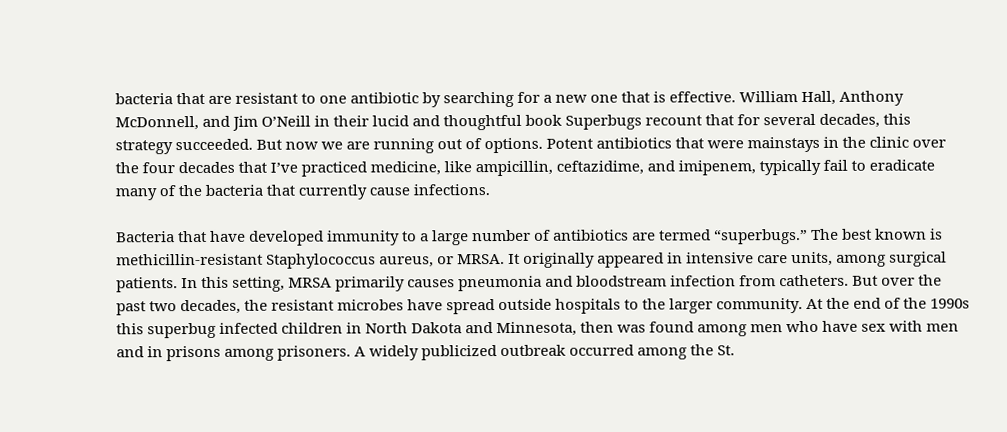bacteria that are resistant to one antibiotic by searching for a new one that is effective. William Hall, Anthony McDonnell, and Jim O’Neill in their lucid and thoughtful book Superbugs recount that for several decades, this strategy succeeded. But now we are running out of options. Potent antibiotics that were mainstays in the clinic over the four decades that I’ve practiced medicine, like ampicillin, ceftazidime, and imipenem, typically fail to eradicate many of the bacteria that currently cause infections.

Bacteria that have developed immunity to a large number of antibiotics are termed “superbugs.” The best known is methicillin-resistant Staphylococcus aureus, or MRSA. It originally appeared in intensive care units, among surgical patients. In this setting, MRSA primarily causes pneumonia and bloodstream infection from catheters. But over the past two decades, the resistant microbes have spread outside hospitals to the larger community. At the end of the 1990s this superbug infected children in North Dakota and Minnesota, then was found among men who have sex with men and in prisons among prisoners. A widely publicized outbreak occurred among the St.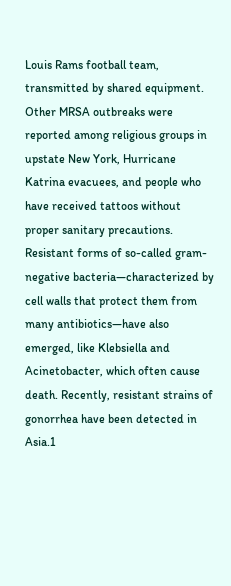Louis Rams football team, transmitted by shared equipment. Other MRSA outbreaks were reported among religious groups in upstate New York, Hurricane Katrina evacuees, and people who have received tattoos without proper sanitary precautions. Resistant forms of so-called gram-negative bacteria—characterized by cell walls that protect them from many antibiotics—have also emerged, like Klebsiella and Acinetobacter, which often cause death. Recently, resistant strains of gonorrhea have been detected in Asia.1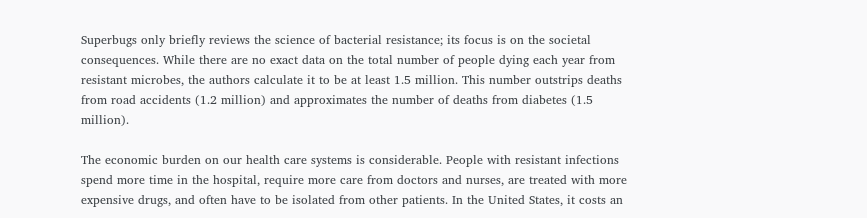Superbugs only briefly reviews the science of bacterial resistance; its focus is on the societal consequences. While there are no exact data on the total number of people dying each year from resistant microbes, the authors calculate it to be at least 1.5 million. This number outstrips deaths from road accidents (1.2 million) and approximates the number of deaths from diabetes (1.5 million).

The economic burden on our health care systems is considerable. People with resistant infections spend more time in the hospital, require more care from doctors and nurses, are treated with more expensive drugs, and often have to be isolated from other patients. In the United States, it costs an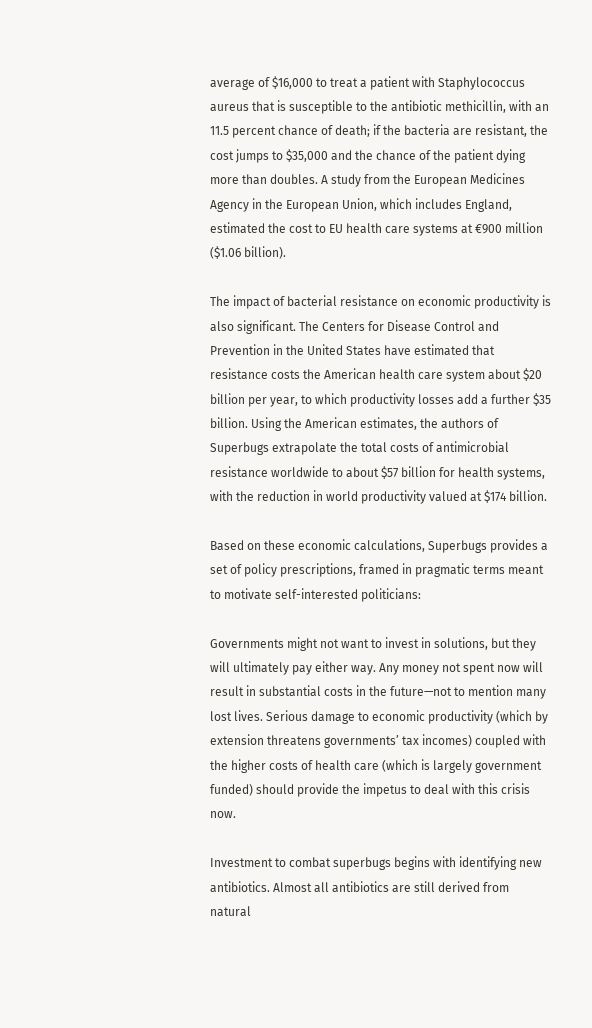average of $16,000 to treat a patient with Staphylococcus aureus that is susceptible to the antibiotic methicillin, with an 11.5 percent chance of death; if the bacteria are resistant, the cost jumps to $35,000 and the chance of the patient dying more than doubles. A study from the European Medicines Agency in the European Union, which includes England, estimated the cost to EU health care systems at €900 million ($1.06 billion).

The impact of bacterial resistance on economic productivity is also significant. The Centers for Disease Control and Prevention in the United States have estimated that resistance costs the American health care system about $20 billion per year, to which productivity losses add a further $35 billion. Using the American estimates, the authors of Superbugs extrapolate the total costs of antimicrobial resistance worldwide to about $57 billion for health systems, with the reduction in world productivity valued at $174 billion.

Based on these economic calculations, Superbugs provides a set of policy prescriptions, framed in pragmatic terms meant to motivate self-interested politicians:

Governments might not want to invest in solutions, but they will ultimately pay either way. Any money not spent now will result in substantial costs in the future—not to mention many lost lives. Serious damage to economic productivity (which by extension threatens governments’ tax incomes) coupled with the higher costs of health care (which is largely government funded) should provide the impetus to deal with this crisis now.

Investment to combat superbugs begins with identifying new antibiotics. Almost all antibiotics are still derived from natural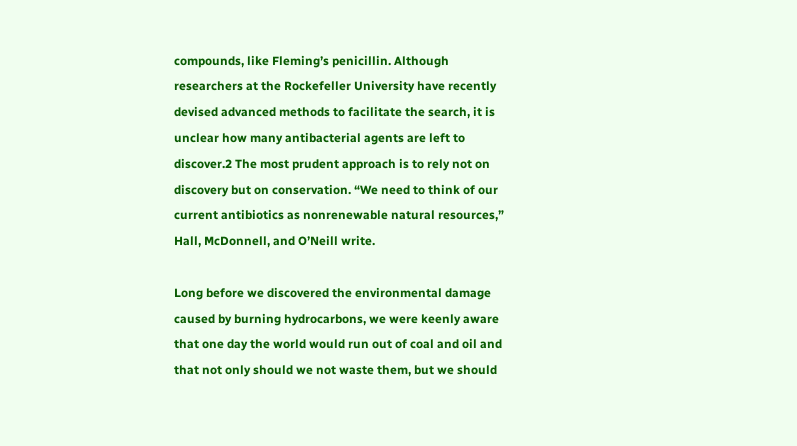compounds, like Fleming’s penicillin. Although researchers at the Rockefeller University have recently devised advanced methods to facilitate the search, it is unclear how many antibacterial agents are left to discover.2 The most prudent approach is to rely not on discovery but on conservation. “We need to think of our current antibiotics as nonrenewable natural resources,” Hall, McDonnell, and O’Neill write.

Long before we discovered the environmental damage caused by burning hydrocarbons, we were keenly aware that one day the world would run out of coal and oil and that not only should we not waste them, but we should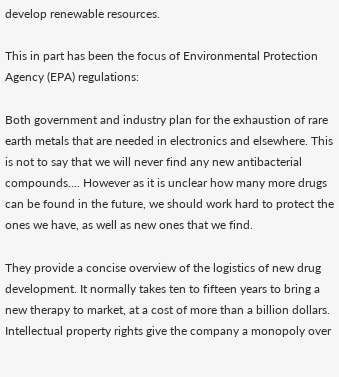develop renewable resources.

This in part has been the focus of Environmental Protection Agency (EPA) regulations:

Both government and industry plan for the exhaustion of rare earth metals that are needed in electronics and elsewhere. This is not to say that we will never find any new antibacterial compounds…. However as it is unclear how many more drugs can be found in the future, we should work hard to protect the ones we have, as well as new ones that we find.

They provide a concise overview of the logistics of new drug development. It normally takes ten to fifteen years to bring a new therapy to market, at a cost of more than a billion dollars. Intellectual property rights give the company a monopoly over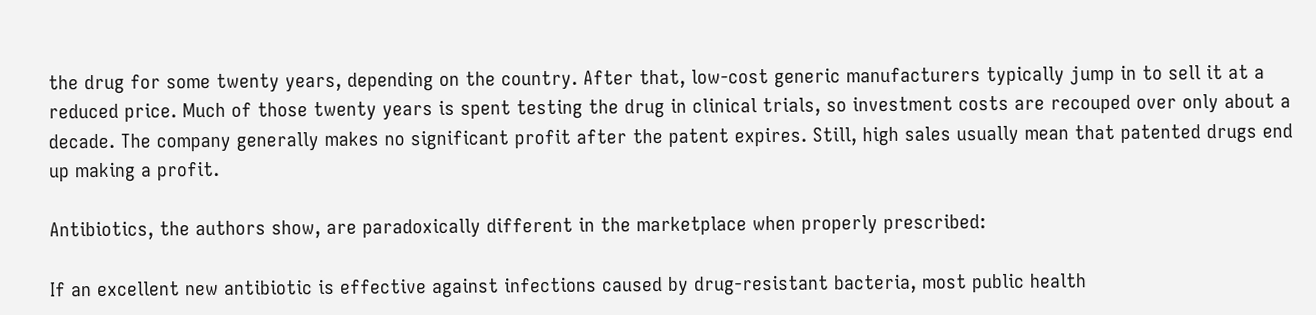the drug for some twenty years, depending on the country. After that, low-cost generic manufacturers typically jump in to sell it at a reduced price. Much of those twenty years is spent testing the drug in clinical trials, so investment costs are recouped over only about a decade. The company generally makes no significant profit after the patent expires. Still, high sales usually mean that patented drugs end up making a profit.

Antibiotics, the authors show, are paradoxically different in the marketplace when properly prescribed:

If an excellent new antibiotic is effective against infections caused by drug-resistant bacteria, most public health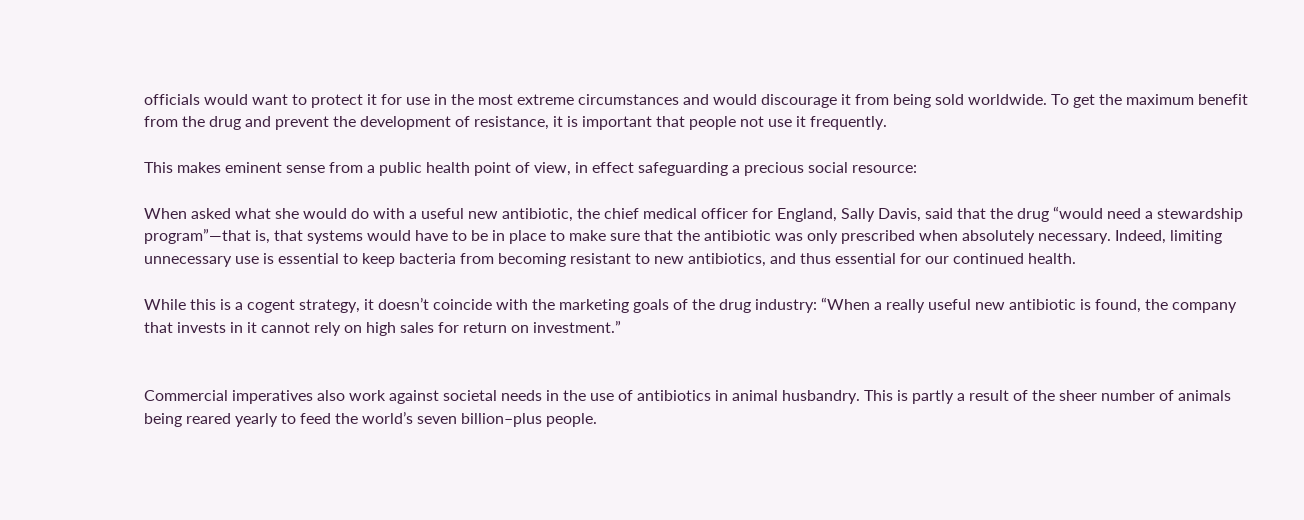officials would want to protect it for use in the most extreme circumstances and would discourage it from being sold worldwide. To get the maximum benefit from the drug and prevent the development of resistance, it is important that people not use it frequently.

This makes eminent sense from a public health point of view, in effect safeguarding a precious social resource:

When asked what she would do with a useful new antibiotic, the chief medical officer for England, Sally Davis, said that the drug “would need a stewardship program”—that is, that systems would have to be in place to make sure that the antibiotic was only prescribed when absolutely necessary. Indeed, limiting unnecessary use is essential to keep bacteria from becoming resistant to new antibiotics, and thus essential for our continued health.

While this is a cogent strategy, it doesn’t coincide with the marketing goals of the drug industry: “When a really useful new antibiotic is found, the company that invests in it cannot rely on high sales for return on investment.”


Commercial imperatives also work against societal needs in the use of antibiotics in animal husbandry. This is partly a result of the sheer number of animals being reared yearly to feed the world’s seven billion–plus people.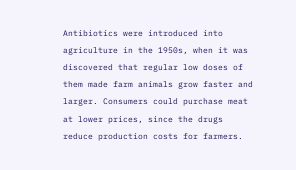Antibiotics were introduced into agriculture in the 1950s, when it was discovered that regular low doses of them made farm animals grow faster and larger. Consumers could purchase meat at lower prices, since the drugs reduce production costs for farmers.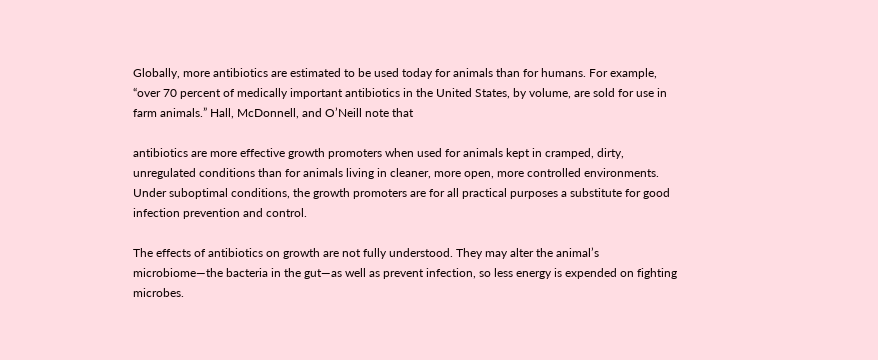Globally, more antibiotics are estimated to be used today for animals than for humans. For example, “over 70 percent of medically important antibiotics in the United States, by volume, are sold for use in farm animals.” Hall, McDonnell, and O’Neill note that

antibiotics are more effective growth promoters when used for animals kept in cramped, dirty, unregulated conditions than for animals living in cleaner, more open, more controlled environments. Under suboptimal conditions, the growth promoters are for all practical purposes a substitute for good infection prevention and control.

The effects of antibiotics on growth are not fully understood. They may alter the animal’s microbiome—the bacteria in the gut—as well as prevent infection, so less energy is expended on fighting microbes.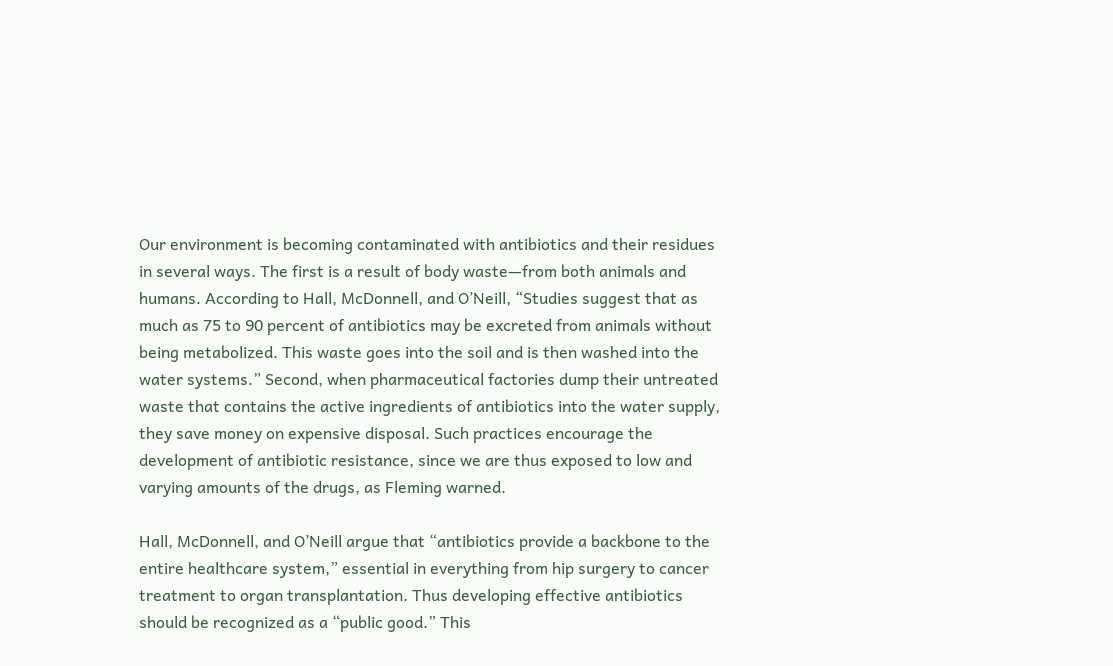Our environment is becoming contaminated with antibiotics and their residues in several ways. The first is a result of body waste—from both animals and humans. According to Hall, McDonnell, and O’Neill, “Studies suggest that as much as 75 to 90 percent of antibiotics may be excreted from animals without being metabolized. This waste goes into the soil and is then washed into the water systems.” Second, when pharmaceutical factories dump their untreated waste that contains the active ingredients of antibiotics into the water supply, they save money on expensive disposal. Such practices encourage the development of antibiotic resistance, since we are thus exposed to low and varying amounts of the drugs, as Fleming warned.

Hall, McDonnell, and O’Neill argue that “antibiotics provide a backbone to the entire healthcare system,” essential in everything from hip surgery to cancer treatment to organ transplantation. Thus developing effective antibiotics should be recognized as a “public good.” This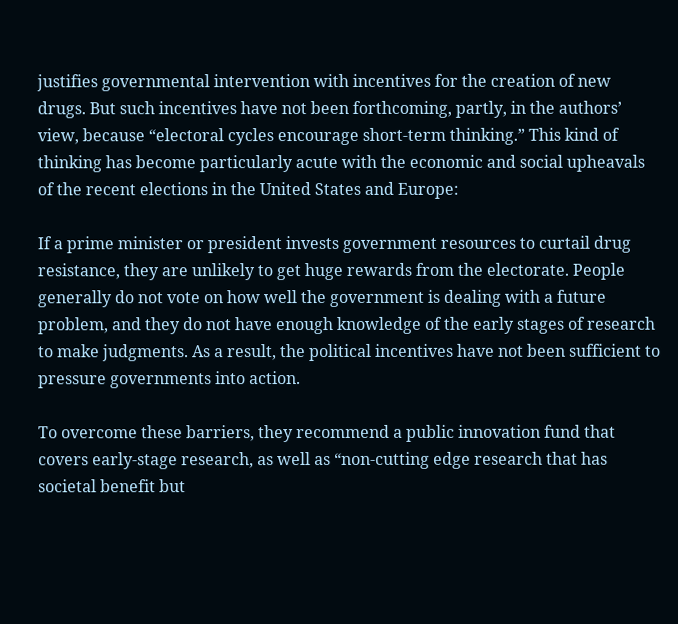justifies governmental intervention with incentives for the creation of new drugs. But such incentives have not been forthcoming, partly, in the authors’ view, because “electoral cycles encourage short-term thinking.” This kind of thinking has become particularly acute with the economic and social upheavals of the recent elections in the United States and Europe:

If a prime minister or president invests government resources to curtail drug resistance, they are unlikely to get huge rewards from the electorate. People generally do not vote on how well the government is dealing with a future problem, and they do not have enough knowledge of the early stages of research to make judgments. As a result, the political incentives have not been sufficient to pressure governments into action.

To overcome these barriers, they recommend a public innovation fund that covers early-stage research, as well as “non-cutting edge research that has societal benefit but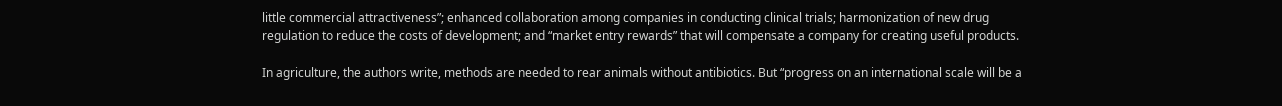little commercial attractiveness”; enhanced collaboration among companies in conducting clinical trials; harmonization of new drug regulation to reduce the costs of development; and “market entry rewards” that will compensate a company for creating useful products.

In agriculture, the authors write, methods are needed to rear animals without antibiotics. But “progress on an international scale will be a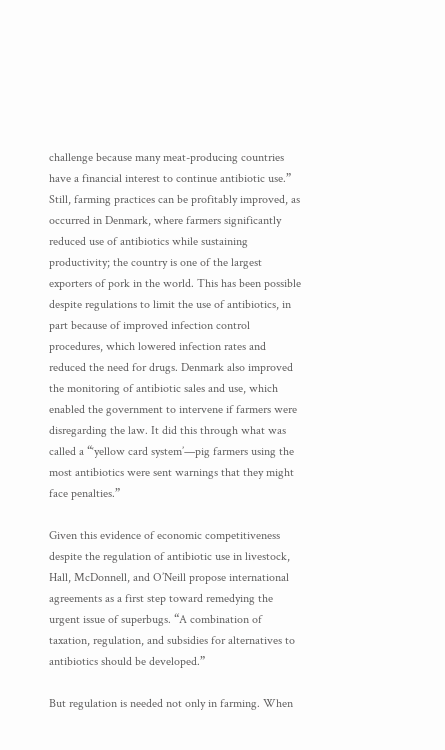challenge because many meat-producing countries have a financial interest to continue antibiotic use.” Still, farming practices can be profitably improved, as occurred in Denmark, where farmers significantly reduced use of antibiotics while sustaining productivity; the country is one of the largest exporters of pork in the world. This has been possible despite regulations to limit the use of antibiotics, in part because of improved infection control procedures, which lowered infection rates and reduced the need for drugs. Denmark also improved the monitoring of antibiotic sales and use, which enabled the government to intervene if farmers were disregarding the law. It did this through what was called a “‘yellow card system’—pig farmers using the most antibiotics were sent warnings that they might face penalties.”

Given this evidence of economic competitiveness despite the regulation of antibiotic use in livestock, Hall, McDonnell, and O’Neill propose international agreements as a first step toward remedying the urgent issue of superbugs. “A combination of taxation, regulation, and subsidies for alternatives to antibiotics should be developed.”

But regulation is needed not only in farming. When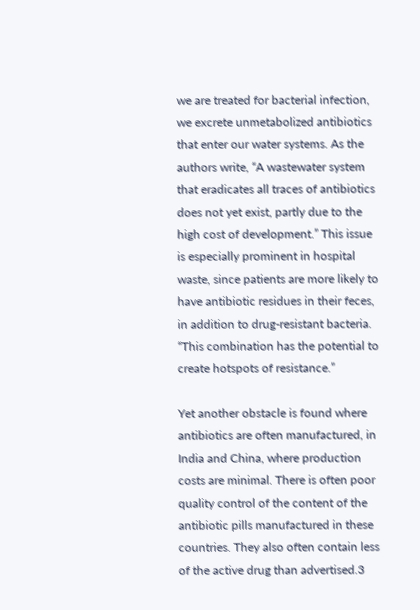we are treated for bacterial infection, we excrete unmetabolized antibiotics that enter our water systems. As the authors write, “A wastewater system that eradicates all traces of antibiotics does not yet exist, partly due to the high cost of development.” This issue is especially prominent in hospital waste, since patients are more likely to have antibiotic residues in their feces, in addition to drug-resistant bacteria. “This combination has the potential to create hotspots of resistance.”

Yet another obstacle is found where antibiotics are often manufactured, in India and China, where production costs are minimal. There is often poor quality control of the content of the antibiotic pills manufactured in these countries. They also often contain less of the active drug than advertised.3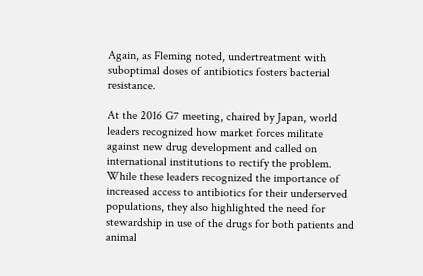Again, as Fleming noted, undertreatment with suboptimal doses of antibiotics fosters bacterial resistance.

At the 2016 G7 meeting, chaired by Japan, world leaders recognized how market forces militate against new drug development and called on international institutions to rectify the problem. While these leaders recognized the importance of increased access to antibiotics for their underserved populations, they also highlighted the need for stewardship in use of the drugs for both patients and animal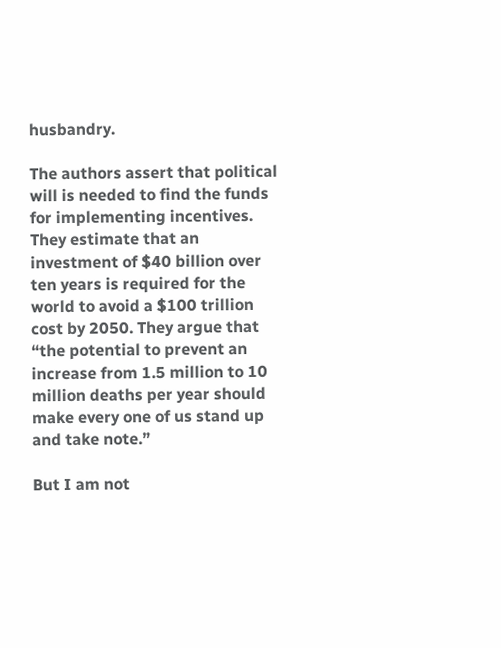husbandry.

The authors assert that political will is needed to find the funds for implementing incentives. They estimate that an investment of $40 billion over ten years is required for the world to avoid a $100 trillion cost by 2050. They argue that “the potential to prevent an increase from 1.5 million to 10 million deaths per year should make every one of us stand up and take note.”

But I am not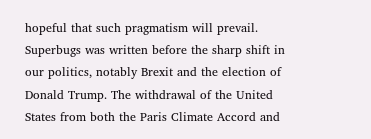hopeful that such pragmatism will prevail. Superbugs was written before the sharp shift in our politics, notably Brexit and the election of Donald Trump. The withdrawal of the United States from both the Paris Climate Accord and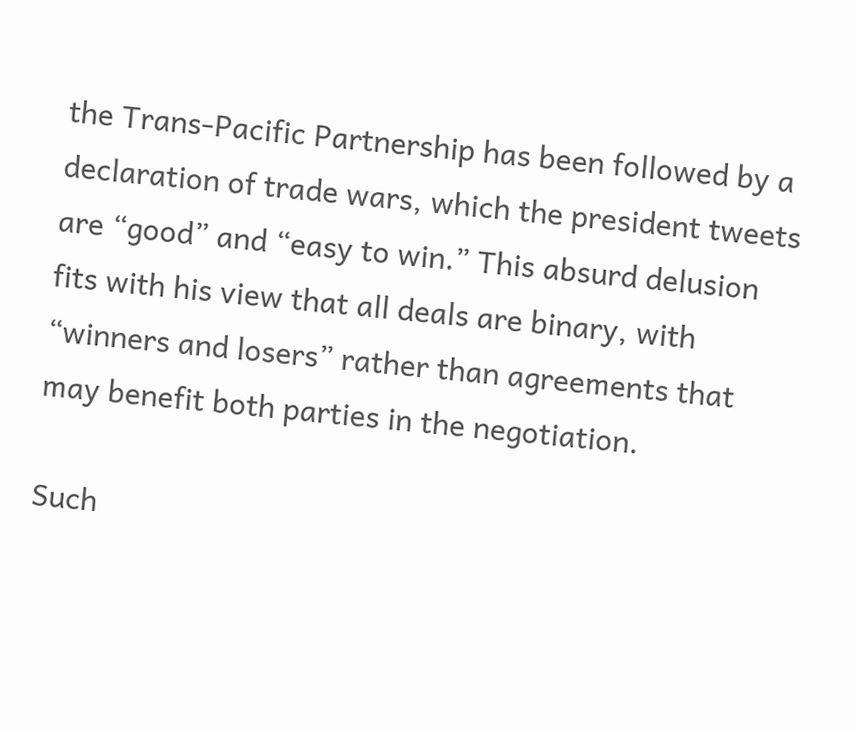the Trans-Pacific Partnership has been followed by a declaration of trade wars, which the president tweets are “good” and “easy to win.” This absurd delusion fits with his view that all deals are binary, with “winners and losers” rather than agreements that may benefit both parties in the negotiation.

Such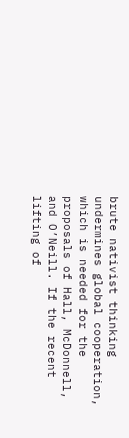brute nativist thinking undermines global cooperation, which is needed for the proposals of Hall, McDonnell, and O’Neill. If the recent lifting of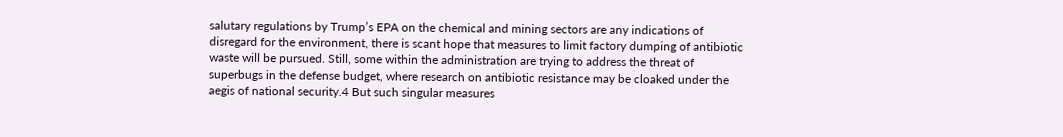salutary regulations by Trump’s EPA on the chemical and mining sectors are any indications of disregard for the environment, there is scant hope that measures to limit factory dumping of antibiotic waste will be pursued. Still, some within the administration are trying to address the threat of superbugs in the defense budget, where research on antibiotic resistance may be cloaked under the aegis of national security.4 But such singular measures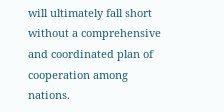will ultimately fall short without a comprehensive and coordinated plan of cooperation among nations.